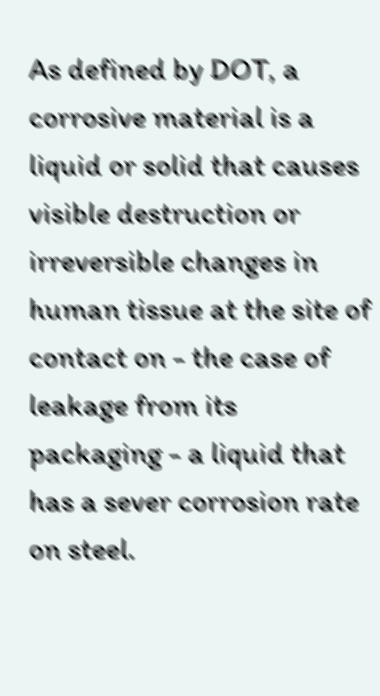As defined by DOT, a corrosive material is a liquid or solid that causes visible destruction or irreversible changes in human tissue at the site of contact on - the case of leakage from its packaging - a liquid that has a sever corrosion rate on steel.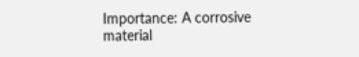Importance: A corrosive material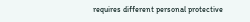requires different personal protective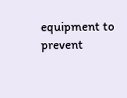equipment to prevent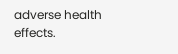adverse health effects.